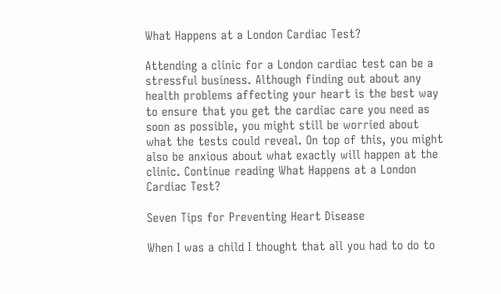What Happens at a London Cardiac Test?

Attending a clinic for a London cardiac test can be a stressful business. Although finding out about any health problems affecting your heart is the best way to ensure that you get the cardiac care you need as soon as possible, you might still be worried about what the tests could reveal. On top of this, you might also be anxious about what exactly will happen at the clinic. Continue reading What Happens at a London Cardiac Test?

Seven Tips for Preventing Heart Disease

When I was a child I thought that all you had to do to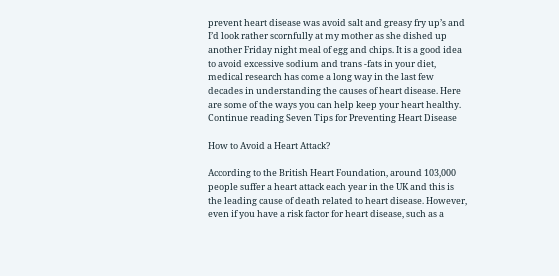prevent heart disease was avoid salt and greasy fry up’s and I’d look rather scornfully at my mother as she dished up another Friday night meal of egg and chips. It is a good idea to avoid excessive sodium and trans -fats in your diet, medical research has come a long way in the last few decades in understanding the causes of heart disease. Here are some of the ways you can help keep your heart healthy. Continue reading Seven Tips for Preventing Heart Disease

How to Avoid a Heart Attack?

According to the British Heart Foundation, around 103,000 people suffer a heart attack each year in the UK and this is the leading cause of death related to heart disease. However, even if you have a risk factor for heart disease, such as a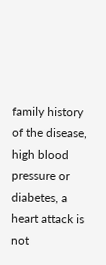family history of the disease, high blood pressure or diabetes, a heart attack is not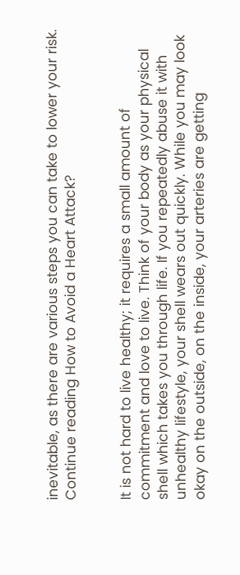inevitable, as there are various steps you can take to lower your risk. Continue reading How to Avoid a Heart Attack?


It is not hard to live healthy; it requires a small amount of commitment and love to live. Think of your body as your physical shell which takes you through life. If you repeatedly abuse it with unhealthy lifestyle, your shell wears out quickly. While you may look okay on the outside, on the inside, your arteries are getting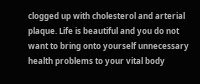clogged up with cholesterol and arterial plaque. Life is beautiful and you do not want to bring onto yourself unnecessary health problems to your vital body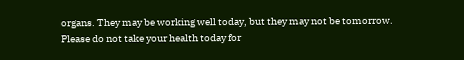organs. They may be working well today, but they may not be tomorrow. Please do not take your health today for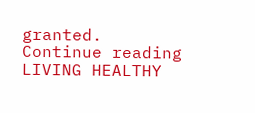granted. Continue reading LIVING HEALTHY